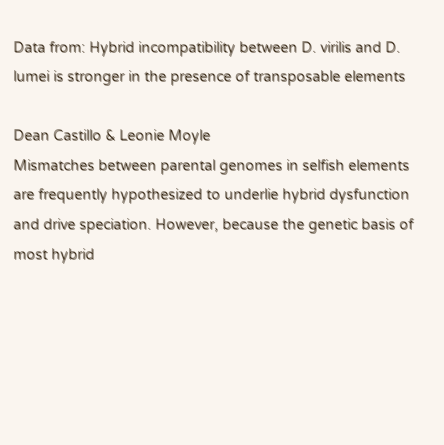Data from: Hybrid incompatibility between D. virilis and D. lumei is stronger in the presence of transposable elements

Dean Castillo & Leonie Moyle
Mismatches between parental genomes in selfish elements are frequently hypothesized to underlie hybrid dysfunction and drive speciation. However, because the genetic basis of most hybrid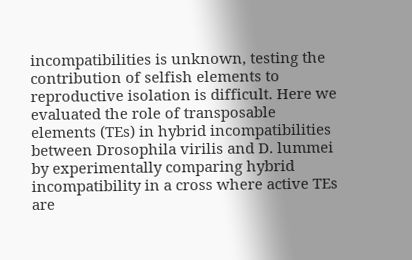incompatibilities is unknown, testing the contribution of selfish elements to reproductive isolation is difficult. Here we evaluated the role of transposable elements (TEs) in hybrid incompatibilities between Drosophila virilis and D. lummei by experimentally comparing hybrid incompatibility in a cross where active TEs are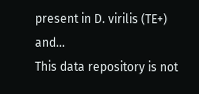present in D. virilis (TE+) and...
This data repository is not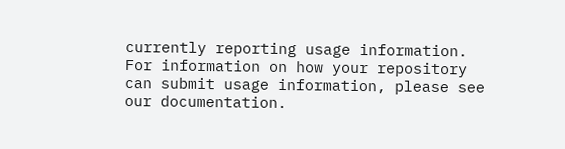currently reporting usage information. For information on how your repository can submit usage information, please see our documentation.